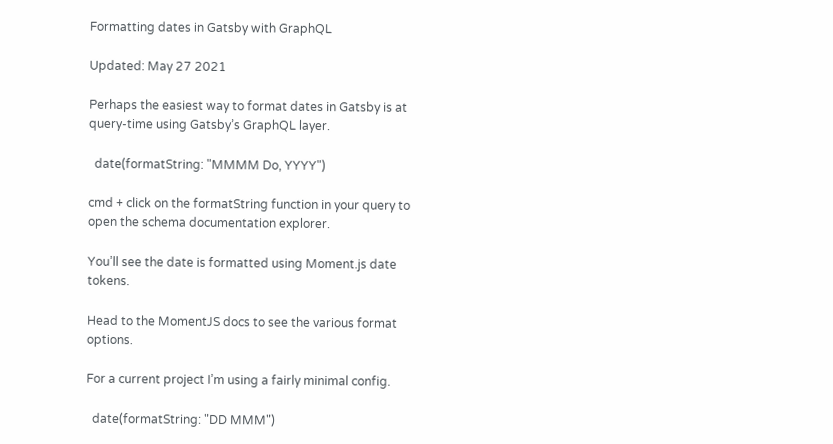Formatting dates in Gatsby with GraphQL

Updated: May 27 2021

Perhaps the easiest way to format dates in Gatsby is at query-time using Gatsby’s GraphQL layer.

  date(formatString: "MMMM Do, YYYY")

cmd + click on the formatString function in your query to open the schema documentation explorer.

You’ll see the date is formatted using Moment.js date tokens.

Head to the MomentJS docs to see the various format options.

For a current project I’m using a fairly minimal config.

  date(formatString: "DD MMM")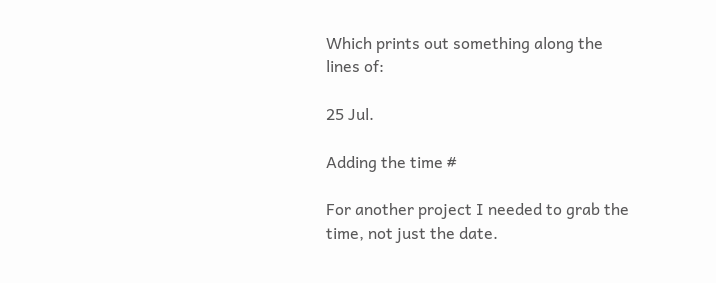Which prints out something along the lines of:

25 Jul.

Adding the time #

For another project I needed to grab the time, not just the date.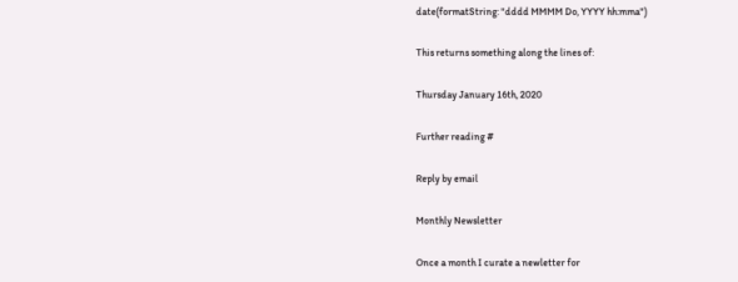date(formatString: "dddd MMMM Do, YYYY hh:mma")

This returns something along the lines of:

Thursday January 16th, 2020

Further reading #

Reply by email

Monthly Newsletter

Once a month I curate a newletter for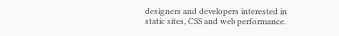designers and developers interested in static sites, CSS and web performance.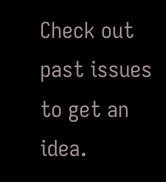Check out past issues to get an idea.